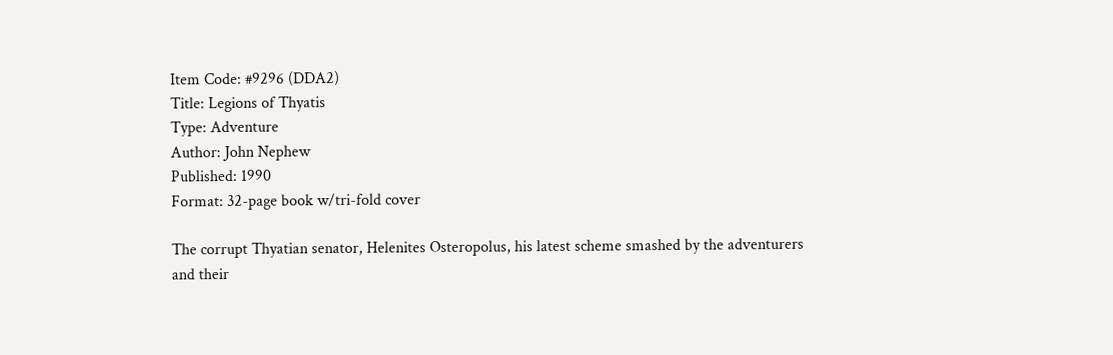Item Code: #9296 (DDA2)
Title: Legions of Thyatis
Type: Adventure
Author: John Nephew
Published: 1990
Format: 32-page book w/tri-fold cover

The corrupt Thyatian senator, Helenites Osteropolus, his latest scheme smashed by the adventurers and their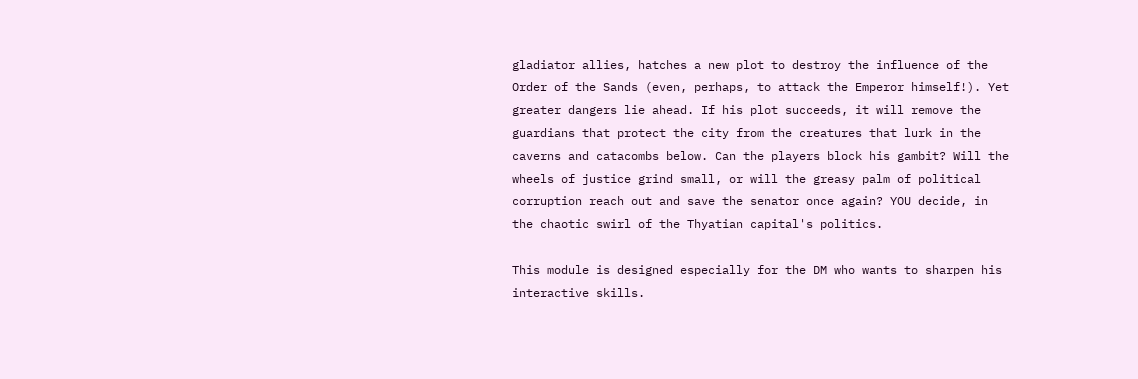gladiator allies, hatches a new plot to destroy the influence of the Order of the Sands (even, perhaps, to attack the Emperor himself!). Yet greater dangers lie ahead. If his plot succeeds, it will remove the guardians that protect the city from the creatures that lurk in the caverns and catacombs below. Can the players block his gambit? Will the wheels of justice grind small, or will the greasy palm of political corruption reach out and save the senator once again? YOU decide, in the chaotic swirl of the Thyatian capital's politics.

This module is designed especially for the DM who wants to sharpen his interactive skills.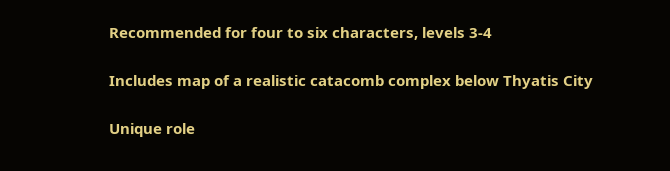Recommended for four to six characters, levels 3-4

Includes map of a realistic catacomb complex below Thyatis City

Unique role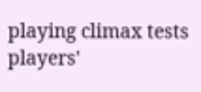playing climax tests players'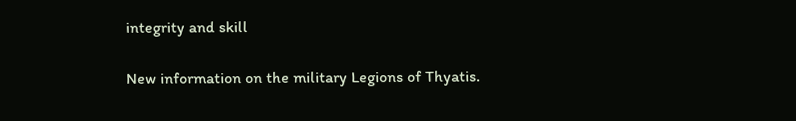integrity and skill

New information on the military Legions of Thyatis.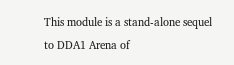This module is a stand-alone sequel to DDA1 Arena of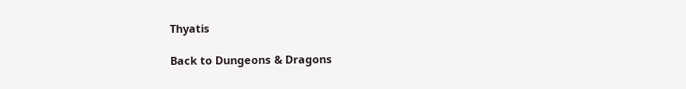Thyatis

Back to Dungeons & Dragons